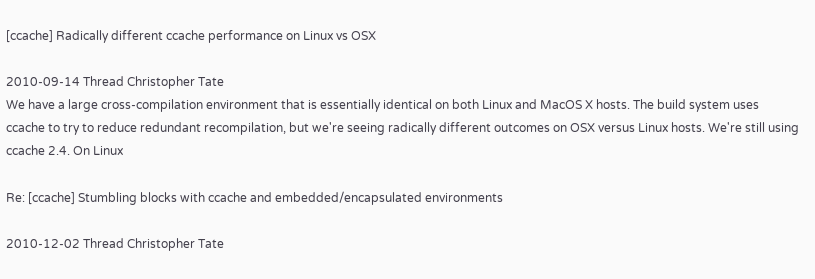[ccache] Radically different ccache performance on Linux vs OSX

2010-09-14 Thread Christopher Tate
We have a large cross-compilation environment that is essentially identical on both Linux and MacOS X hosts. The build system uses ccache to try to reduce redundant recompilation, but we're seeing radically different outcomes on OSX versus Linux hosts. We're still using ccache 2.4. On Linux

Re: [ccache] Stumbling blocks with ccache and embedded/encapsulated environments

2010-12-02 Thread Christopher Tate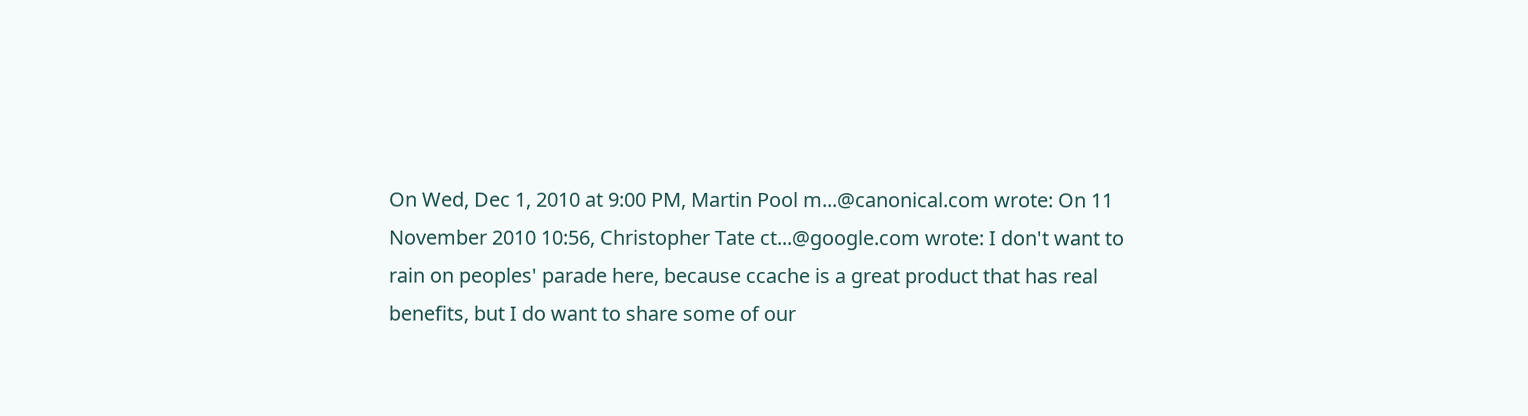On Wed, Dec 1, 2010 at 9:00 PM, Martin Pool m...@canonical.com wrote: On 11 November 2010 10:56, Christopher Tate ct...@google.com wrote: I don't want to rain on peoples' parade here, because ccache is a great product that has real benefits, but I do want to share some of our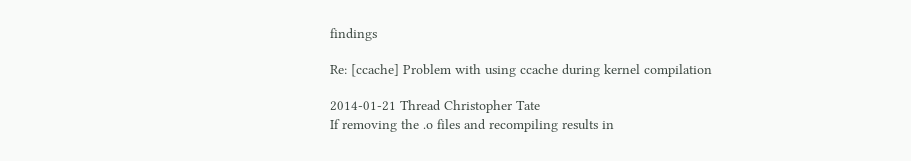findings

Re: [ccache] Problem with using ccache during kernel compilation

2014-01-21 Thread Christopher Tate
If removing the .o files and recompiling results in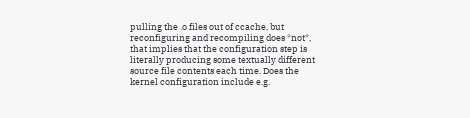pulling the .o files out of ccache, but reconfiguring and recompiling does *not*, that implies that the configuration step is literally producing some textually different source file contents each time. Does the kernel configuration include e.g.